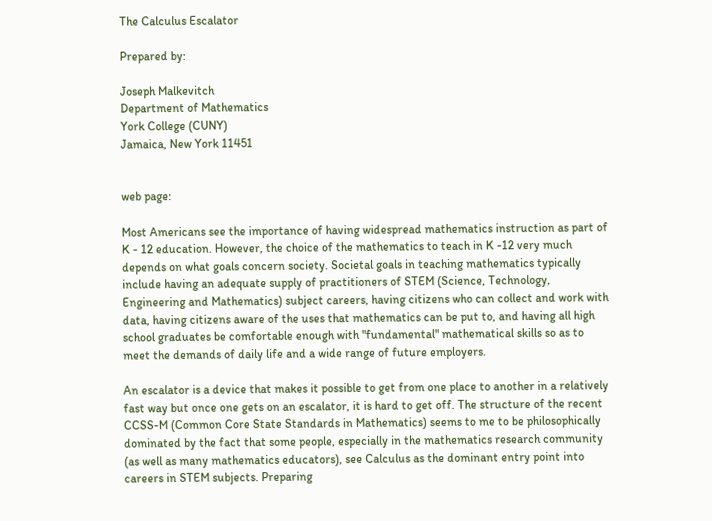The Calculus Escalator

Prepared by:

Joseph Malkevitch
Department of Mathematics
York College (CUNY)
Jamaica, New York 11451


web page:

Most Americans see the importance of having widespread mathematics instruction as part of K - 12 education. However, the choice of the mathematics to teach in K -12 very much depends on what goals concern society. Societal goals in teaching mathematics typically include having an adequate supply of practitioners of STEM (Science, Technology, Engineering and Mathematics) subject careers, having citizens who can collect and work with data, having citizens aware of the uses that mathematics can be put to, and having all high school graduates be comfortable enough with "fundamental" mathematical skills so as to meet the demands of daily life and a wide range of future employers.

An escalator is a device that makes it possible to get from one place to another in a relatively fast way but once one gets on an escalator, it is hard to get off. The structure of the recent CCSS-M (Common Core State Standards in Mathematics) seems to me to be philosophically dominated by the fact that some people, especially in the mathematics research community (as well as many mathematics educators), see Calculus as the dominant entry point into careers in STEM subjects. Preparing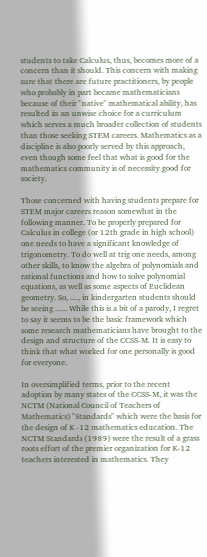students to take Calculus, thus, becomes more of a concern than it should. This concern with making sure that there are future practitioners, by people who probably in part became mathematicians because of their "native" mathematical ability, has resulted in an unwise choice for a curriculum which serves a much broader collection of students than those seeking STEM careers. Mathematics as a discipline is also poorly served by this approach, even though some feel that what is good for the mathematics community is of necessity good for society.

Those concerned with having students prepare for STEM major careers reason somewhat in the following manner. To be properly prepared for Calculus in college (or 12th grade in high school) one needs to have a significant knowledge of trigonometry. To do well at trig one needs, among other skills, to know the algebra of polynomials and rational functions and how to solve polynomial equations, as well as some aspects of Euclidean geometry. So, ...., in kindergarten students should be seeing ...... While this is a bit of a parody, I regret to say it seems to be the basic framework which some research mathematicians have brought to the design and structure of the CCSS-M. It is easy to think that what worked for one personally is good for everyone.

In oversimplified terms, prior to the recent adoption by many states of the CCSS-M, it was the NCTM (National Council of Teachers of Mathematics) "Standards" which were the basis for the design of K -12 mathematics education. The NCTM Standards (1989) were the result of a grass roots effort of the premier organization for K-12 teachers interested in mathematics. They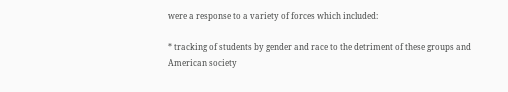were a response to a variety of forces which included:

* tracking of students by gender and race to the detriment of these groups and American society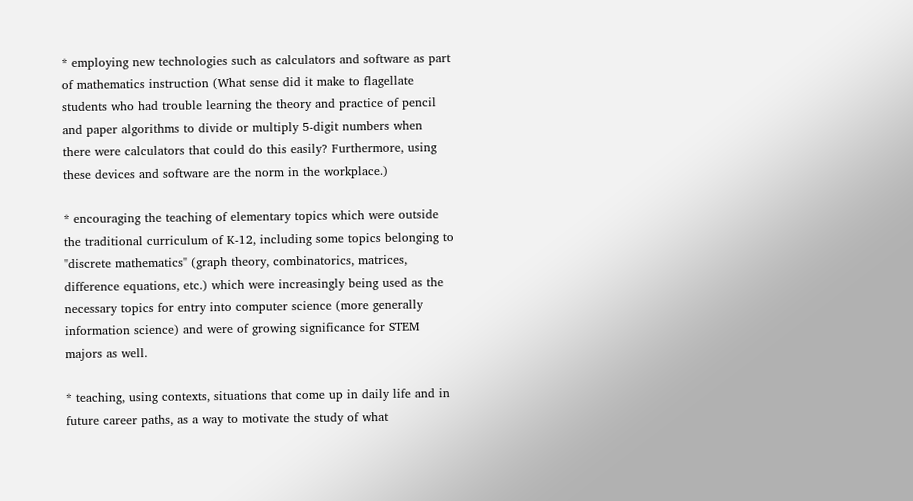* employing new technologies such as calculators and software as part of mathematics instruction (What sense did it make to flagellate students who had trouble learning the theory and practice of pencil and paper algorithms to divide or multiply 5-digit numbers when there were calculators that could do this easily? Furthermore, using these devices and software are the norm in the workplace.)

* encouraging the teaching of elementary topics which were outside the traditional curriculum of K-12, including some topics belonging to "discrete mathematics" (graph theory, combinatorics, matrices, difference equations, etc.) which were increasingly being used as the necessary topics for entry into computer science (more generally information science) and were of growing significance for STEM majors as well.

* teaching, using contexts, situations that come up in daily life and in future career paths, as a way to motivate the study of what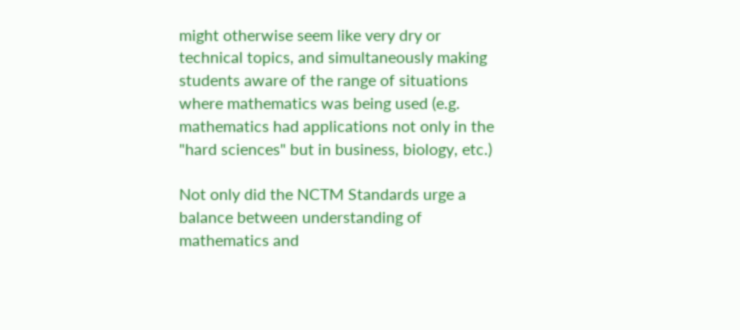might otherwise seem like very dry or technical topics, and simultaneously making students aware of the range of situations where mathematics was being used (e.g. mathematics had applications not only in the "hard sciences" but in business, biology, etc.)

Not only did the NCTM Standards urge a balance between understanding of mathematics and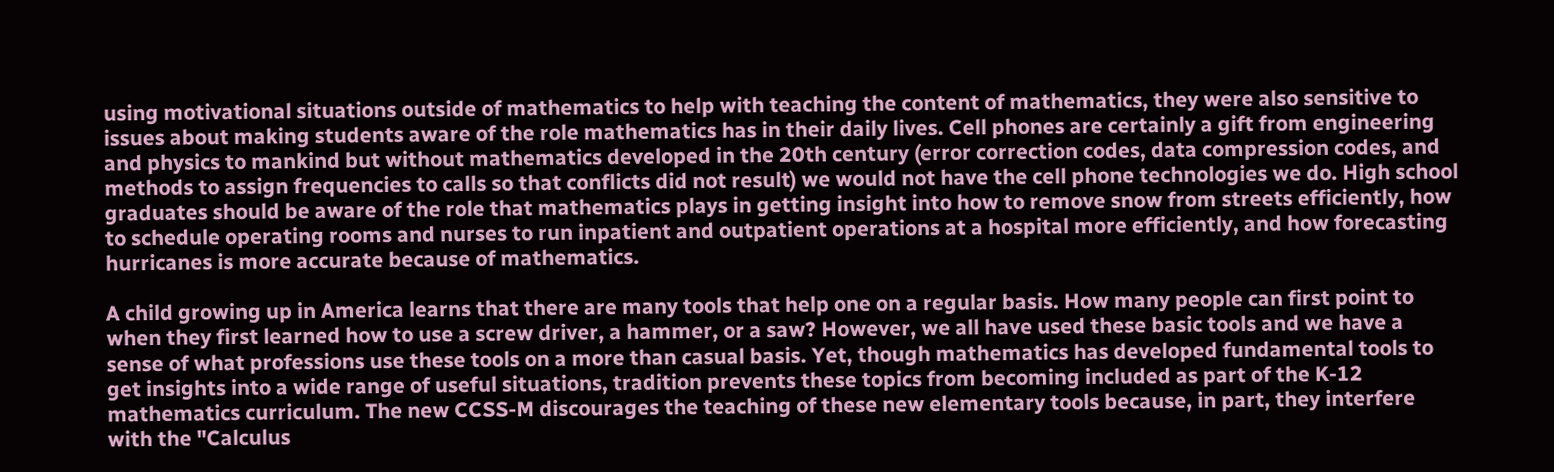using motivational situations outside of mathematics to help with teaching the content of mathematics, they were also sensitive to issues about making students aware of the role mathematics has in their daily lives. Cell phones are certainly a gift from engineering and physics to mankind but without mathematics developed in the 20th century (error correction codes, data compression codes, and methods to assign frequencies to calls so that conflicts did not result) we would not have the cell phone technologies we do. High school graduates should be aware of the role that mathematics plays in getting insight into how to remove snow from streets efficiently, how to schedule operating rooms and nurses to run inpatient and outpatient operations at a hospital more efficiently, and how forecasting hurricanes is more accurate because of mathematics.

A child growing up in America learns that there are many tools that help one on a regular basis. How many people can first point to when they first learned how to use a screw driver, a hammer, or a saw? However, we all have used these basic tools and we have a sense of what professions use these tools on a more than casual basis. Yet, though mathematics has developed fundamental tools to get insights into a wide range of useful situations, tradition prevents these topics from becoming included as part of the K-12 mathematics curriculum. The new CCSS-M discourages the teaching of these new elementary tools because, in part, they interfere with the "Calculus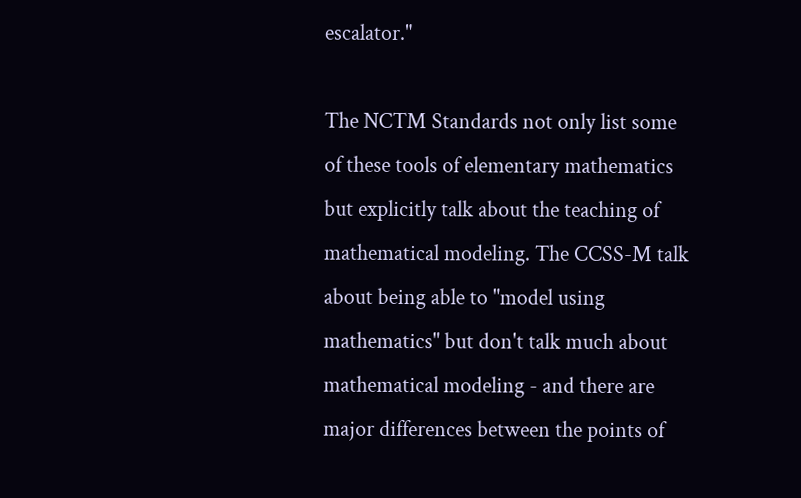escalator."

The NCTM Standards not only list some of these tools of elementary mathematics but explicitly talk about the teaching of mathematical modeling. The CCSS-M talk about being able to "model using mathematics" but don't talk much about mathematical modeling - and there are major differences between the points of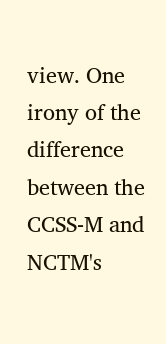view. One irony of the difference between the CCSS-M and NCTM's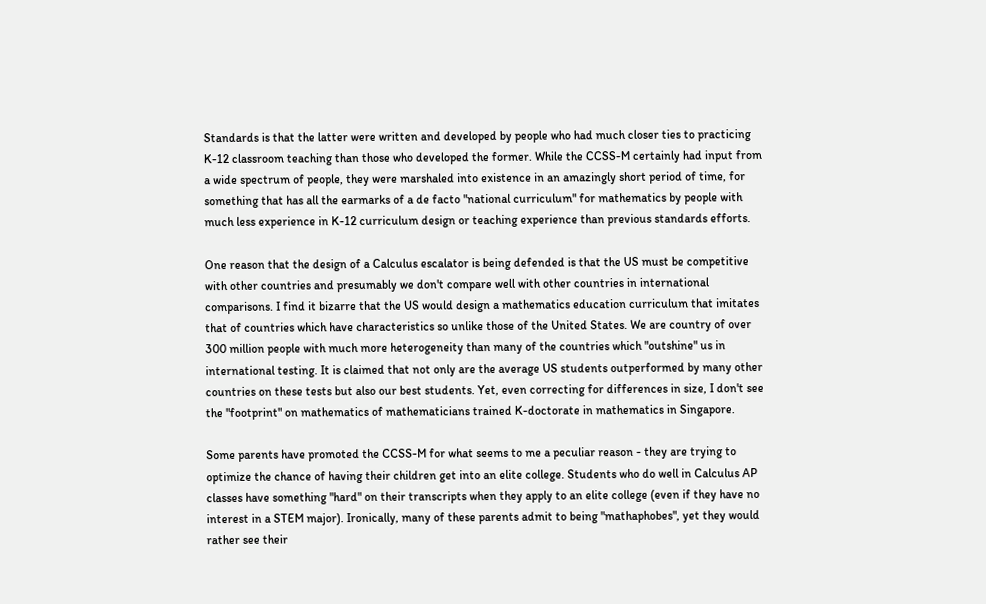Standards is that the latter were written and developed by people who had much closer ties to practicing K-12 classroom teaching than those who developed the former. While the CCSS-M certainly had input from a wide spectrum of people, they were marshaled into existence in an amazingly short period of time, for something that has all the earmarks of a de facto "national curriculum" for mathematics by people with much less experience in K-12 curriculum design or teaching experience than previous standards efforts.

One reason that the design of a Calculus escalator is being defended is that the US must be competitive with other countries and presumably we don't compare well with other countries in international comparisons. I find it bizarre that the US would design a mathematics education curriculum that imitates that of countries which have characteristics so unlike those of the United States. We are country of over 300 million people with much more heterogeneity than many of the countries which "outshine" us in international testing. It is claimed that not only are the average US students outperformed by many other countries on these tests but also our best students. Yet, even correcting for differences in size, I don't see the "footprint" on mathematics of mathematicians trained K-doctorate in mathematics in Singapore.

Some parents have promoted the CCSS-M for what seems to me a peculiar reason - they are trying to optimize the chance of having their children get into an elite college. Students who do well in Calculus AP classes have something "hard" on their transcripts when they apply to an elite college (even if they have no interest in a STEM major). Ironically, many of these parents admit to being "mathaphobes", yet they would rather see their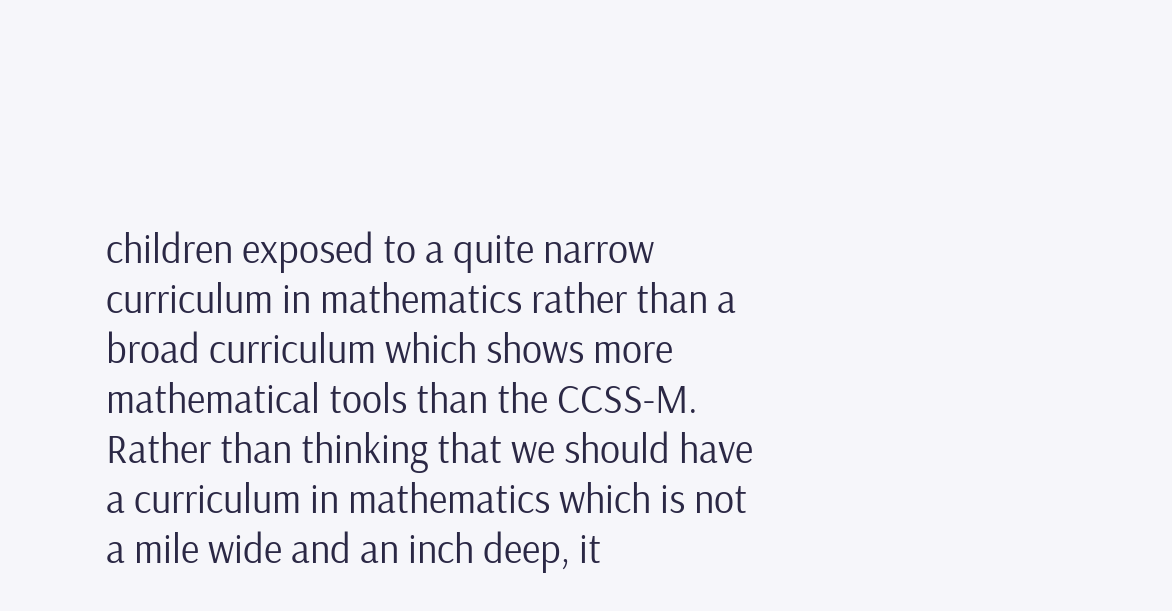children exposed to a quite narrow curriculum in mathematics rather than a broad curriculum which shows more mathematical tools than the CCSS-M. Rather than thinking that we should have a curriculum in mathematics which is not a mile wide and an inch deep, it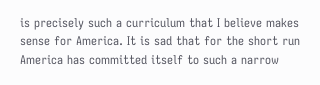is precisely such a curriculum that I believe makes sense for America. It is sad that for the short run America has committed itself to such a narrow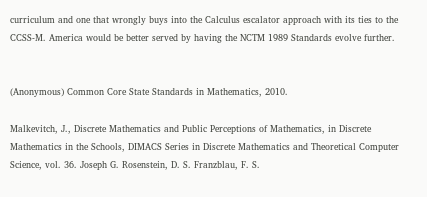curriculum and one that wrongly buys into the Calculus escalator approach with its ties to the CCSS-M. America would be better served by having the NCTM 1989 Standards evolve further.


(Anonymous) Common Core State Standards in Mathematics, 2010.

Malkevitch, J., Discrete Mathematics and Public Perceptions of Mathematics, in Discrete Mathematics in the Schools, DIMACS Series in Discrete Mathematics and Theoretical Computer Science, vol. 36. Joseph G. Rosenstein, D. S. Franzblau, F. S.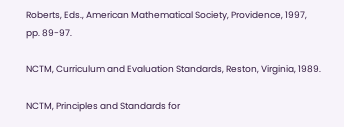Roberts, Eds., American Mathematical Society, Providence, 1997, pp. 89-97.

NCTM, Curriculum and Evaluation Standards, Reston, Virginia, 1989.

NCTM, Principles and Standards for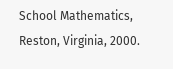School Mathematics, Reston, Virginia, 2000.